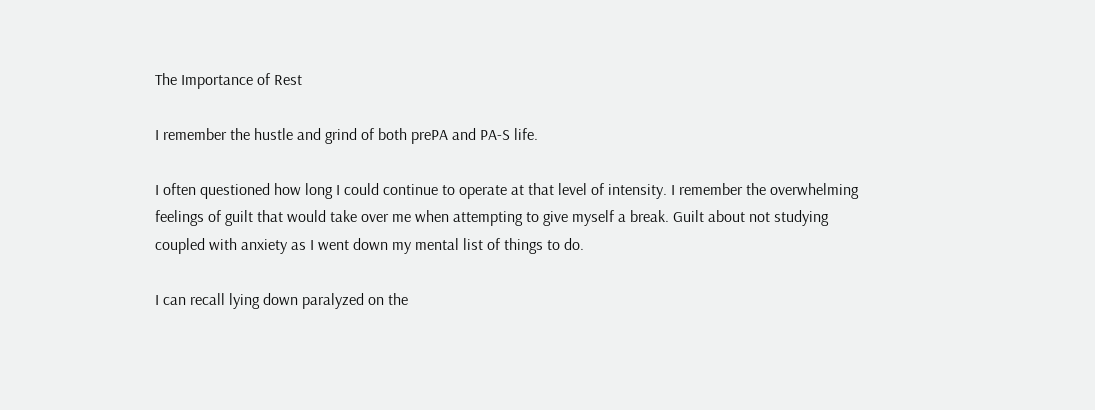The Importance of Rest

I remember the hustle and grind of both prePA and PA-S life.

I often questioned how long I could continue to operate at that level of intensity. I remember the overwhelming feelings of guilt that would take over me when attempting to give myself a break. Guilt about not studying coupled with anxiety as I went down my mental list of things to do.

I can recall lying down paralyzed on the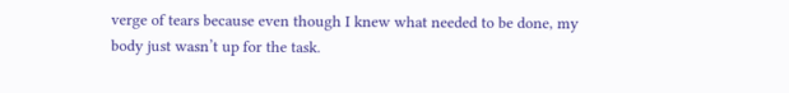verge of tears because even though I knew what needed to be done, my body just wasn’t up for the task.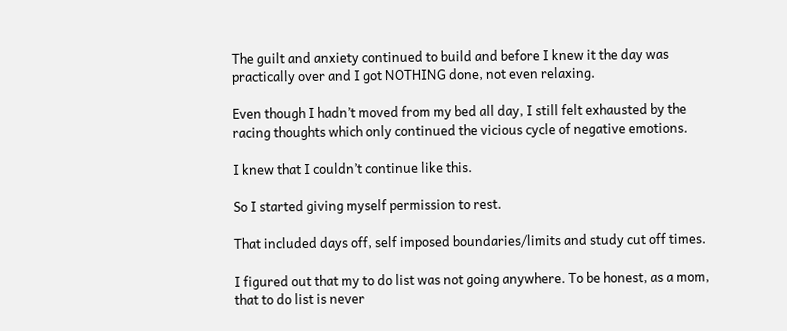The guilt and anxiety continued to build and before I knew it the day was practically over and I got NOTHING done, not even relaxing.

Even though I hadn’t moved from my bed all day, I still felt exhausted by the racing thoughts which only continued the vicious cycle of negative emotions.

I knew that I couldn’t continue like this.

So I started giving myself permission to rest.

That included days off, self imposed boundaries/limits and study cut off times.

I figured out that my to do list was not going anywhere. To be honest, as a mom, that to do list is never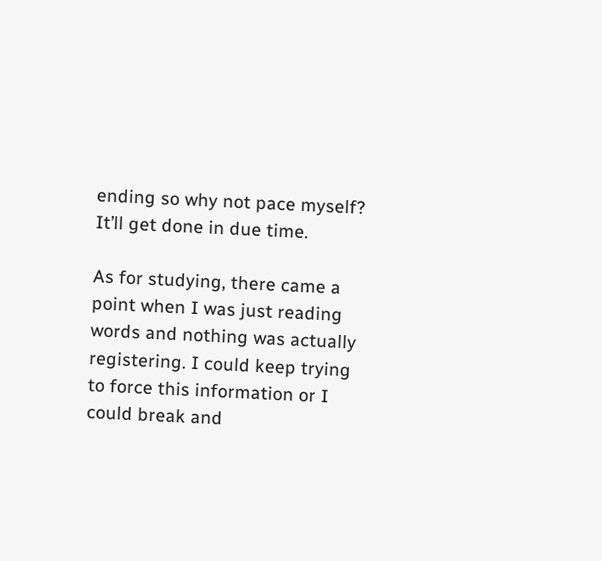ending so why not pace myself? It’ll get done in due time.

As for studying, there came a point when I was just reading words and nothing was actually registering. I could keep trying to force this information or I could break and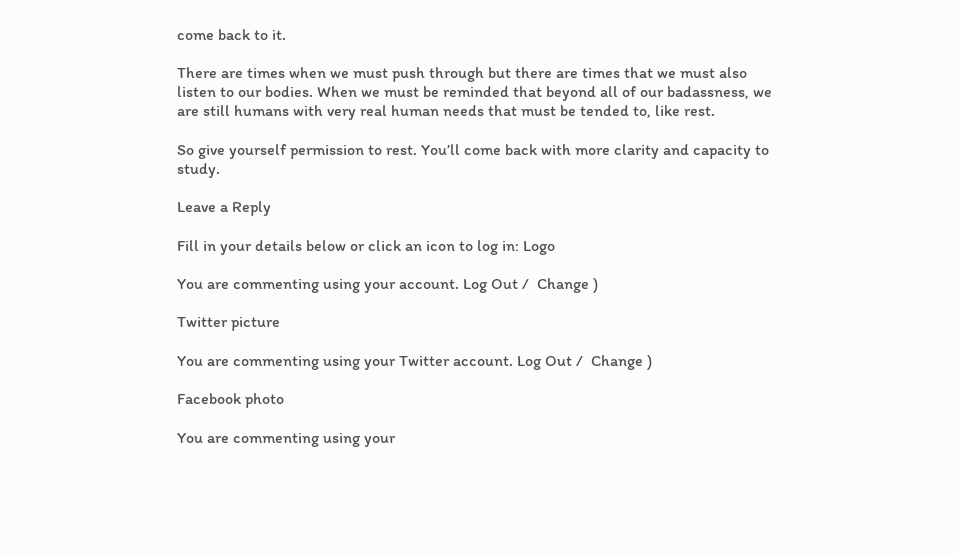come back to it.

There are times when we must push through but there are times that we must also listen to our bodies. When we must be reminded that beyond all of our badassness, we are still humans with very real human needs that must be tended to, like rest.

So give yourself permission to rest. You’ll come back with more clarity and capacity to study.

Leave a Reply

Fill in your details below or click an icon to log in: Logo

You are commenting using your account. Log Out /  Change )

Twitter picture

You are commenting using your Twitter account. Log Out /  Change )

Facebook photo

You are commenting using your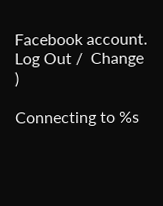Facebook account. Log Out /  Change )

Connecting to %s